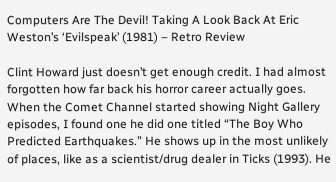Computers Are The Devil! Taking A Look Back At Eric Weston’s ‘Evilspeak’ (1981) – Retro Review

Clint Howard just doesn’t get enough credit. I had almost forgotten how far back his horror career actually goes. When the Comet Channel started showing Night Gallery episodes, I found one he did one titled “The Boy Who Predicted Earthquakes.” He shows up in the most unlikely of places, like as a scientist/drug dealer in Ticks (1993). He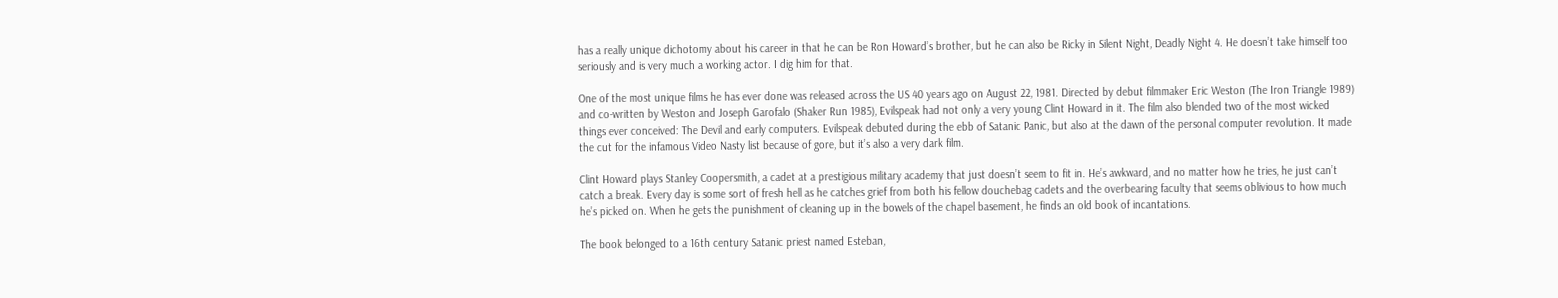has a really unique dichotomy about his career in that he can be Ron Howard’s brother, but he can also be Ricky in Silent Night, Deadly Night 4. He doesn’t take himself too seriously and is very much a working actor. I dig him for that.

One of the most unique films he has ever done was released across the US 40 years ago on August 22, 1981. Directed by debut filmmaker Eric Weston (The Iron Triangle 1989) and co-written by Weston and Joseph Garofalo (Shaker Run 1985), Evilspeak had not only a very young Clint Howard in it. The film also blended two of the most wicked things ever conceived: The Devil and early computers. Evilspeak debuted during the ebb of Satanic Panic, but also at the dawn of the personal computer revolution. It made the cut for the infamous Video Nasty list because of gore, but it’s also a very dark film.

Clint Howard plays Stanley Coopersmith, a cadet at a prestigious military academy that just doesn’t seem to fit in. He’s awkward, and no matter how he tries, he just can’t catch a break. Every day is some sort of fresh hell as he catches grief from both his fellow douchebag cadets and the overbearing faculty that seems oblivious to how much he’s picked on. When he gets the punishment of cleaning up in the bowels of the chapel basement, he finds an old book of incantations.

The book belonged to a 16th century Satanic priest named Esteban,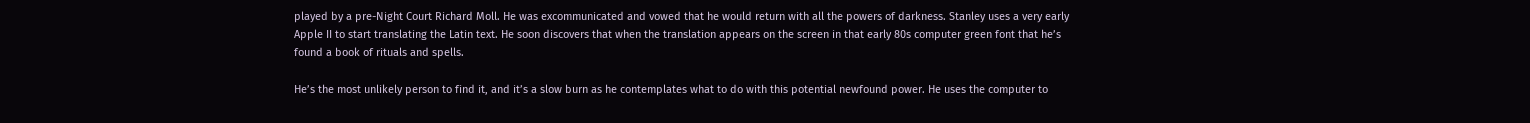played by a pre-Night Court Richard Moll. He was excommunicated and vowed that he would return with all the powers of darkness. Stanley uses a very early Apple II to start translating the Latin text. He soon discovers that when the translation appears on the screen in that early 80s computer green font that he’s found a book of rituals and spells.

He’s the most unlikely person to find it, and it’s a slow burn as he contemplates what to do with this potential newfound power. He uses the computer to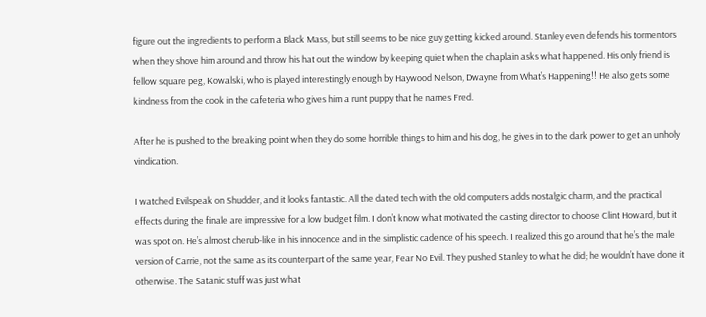figure out the ingredients to perform a Black Mass, but still seems to be nice guy getting kicked around. Stanley even defends his tormentors when they shove him around and throw his hat out the window by keeping quiet when the chaplain asks what happened. His only friend is fellow square peg, Kowalski, who is played interestingly enough by Haywood Nelson, Dwayne from What’s Happening!! He also gets some kindness from the cook in the cafeteria who gives him a runt puppy that he names Fred.

After he is pushed to the breaking point when they do some horrible things to him and his dog, he gives in to the dark power to get an unholy vindication.

I watched Evilspeak on Shudder, and it looks fantastic. All the dated tech with the old computers adds nostalgic charm, and the practical effects during the finale are impressive for a low budget film. I don’t know what motivated the casting director to choose Clint Howard, but it was spot on. He’s almost cherub-like in his innocence and in the simplistic cadence of his speech. I realized this go around that he’s the male version of Carrie, not the same as its counterpart of the same year, Fear No Evil. They pushed Stanley to what he did; he wouldn’t have done it otherwise. The Satanic stuff was just what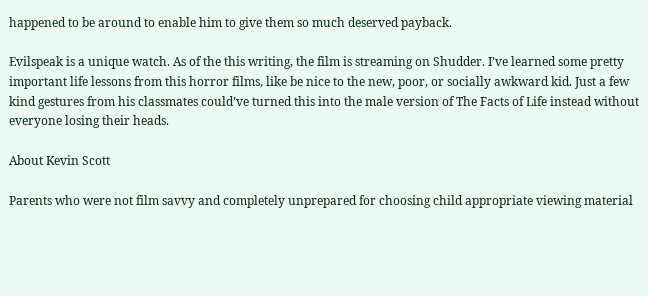happened to be around to enable him to give them so much deserved payback.

Evilspeak is a unique watch. As of the this writing, the film is streaming on Shudder. I’ve learned some pretty important life lessons from this horror films, like be nice to the new, poor, or socially awkward kid. Just a few kind gestures from his classmates could’ve turned this into the male version of The Facts of Life instead without everyone losing their heads.

About Kevin Scott

Parents who were not film savvy and completely unprepared for choosing child appropriate viewing material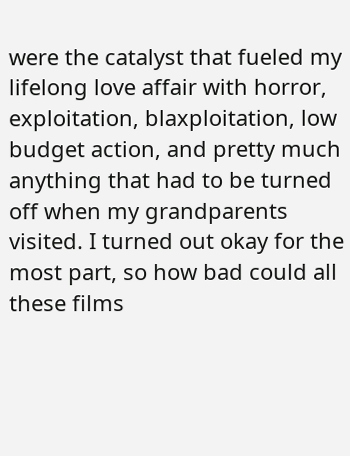were the catalyst that fueled my lifelong love affair with horror, exploitation, blaxploitation, low budget action, and pretty much anything that had to be turned off when my grandparents visited. I turned out okay for the most part, so how bad could all these films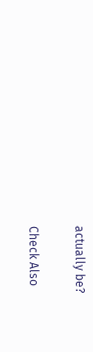actually be?

Check Also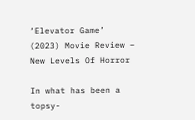‘Elevator Game’ (2023) Movie Review – New Levels Of Horror

In what has been a topsy-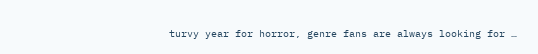turvy year for horror, genre fans are always looking for …